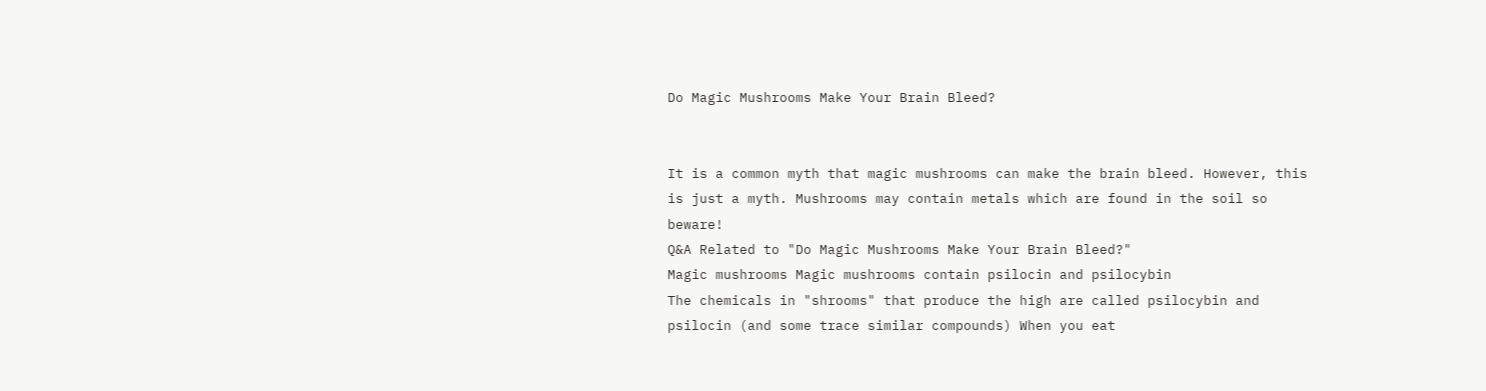Do Magic Mushrooms Make Your Brain Bleed?


It is a common myth that magic mushrooms can make the brain bleed. However, this is just a myth. Mushrooms may contain metals which are found in the soil so beware!
Q&A Related to "Do Magic Mushrooms Make Your Brain Bleed?"
Magic mushrooms Magic mushrooms contain psilocin and psilocybin
The chemicals in "shrooms" that produce the high are called psilocybin and psilocin (and some trace similar compounds) When you eat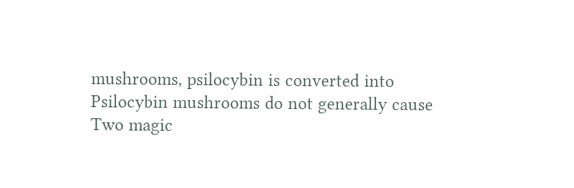mushrooms, psilocybin is converted into
Psilocybin mushrooms do not generally cause
Two magic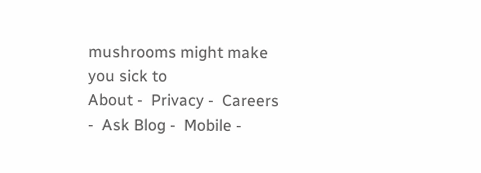mushrooms might make you sick to
About -  Privacy -  Careers -  Ask Blog -  Mobile -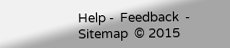Help -  Feedback  -  Sitemap  © 2015